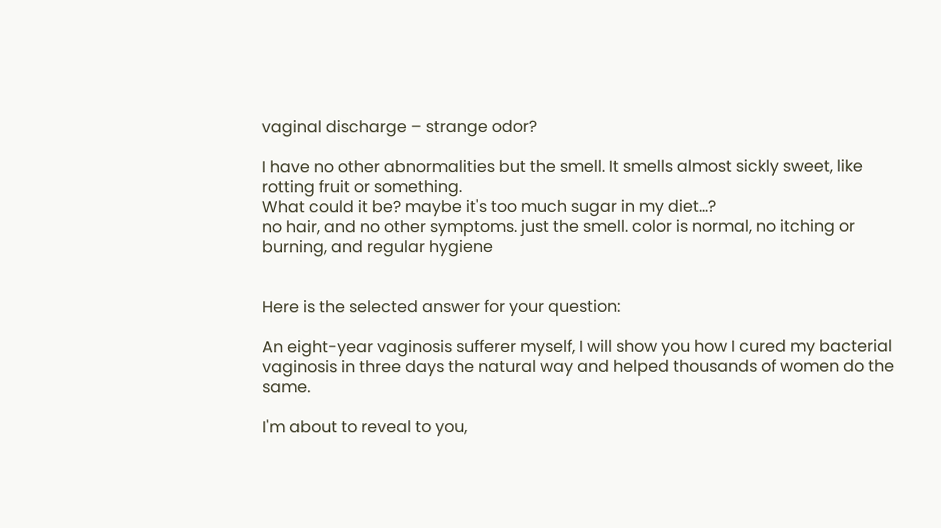vaginal discharge – strange odor?

I have no other abnormalities but the smell. It smells almost sickly sweet, like rotting fruit or something.
What could it be? maybe it's too much sugar in my diet…?
no hair, and no other symptoms. just the smell. color is normal, no itching or burning, and regular hygiene


Here is the selected answer for your question:

An eight-year vaginosis sufferer myself, I will show you how I cured my bacterial vaginosis in three days the natural way and helped thousands of women do the same.

I'm about to reveal to you,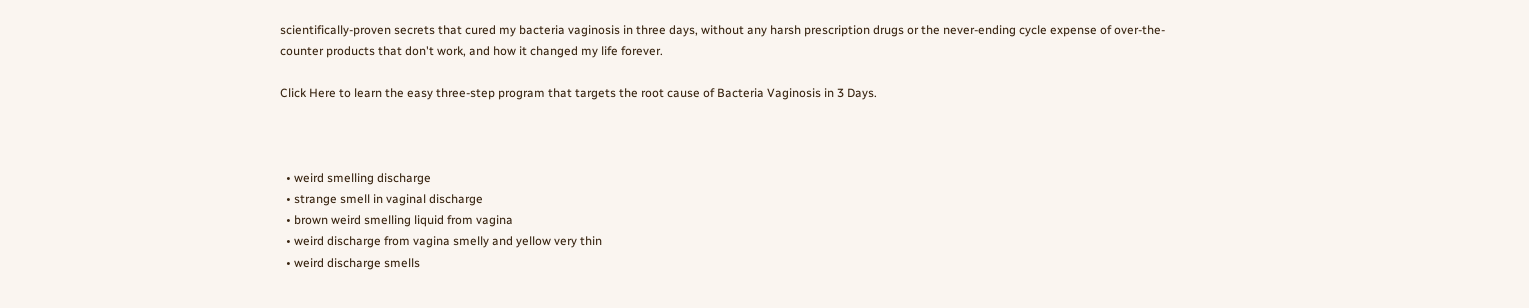scientifically-proven secrets that cured my bacteria vaginosis in three days, without any harsh prescription drugs or the never-ending cycle expense of over-the-counter products that don't work, and how it changed my life forever.

Click Here to learn the easy three-step program that targets the root cause of Bacteria Vaginosis in 3 Days.



  • weird smelling discharge
  • strange smell in vaginal discharge
  • brown weird smelling liquid from vagina
  • weird discharge from vagina smelly and yellow very thin
  • weird discharge smells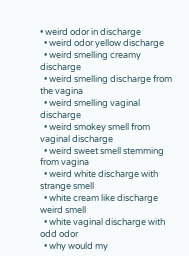• weird odor in discharge
  • weird odor yellow discharge
  • weird smelling creamy discharge
  • weird smelling discharge from the vagina
  • weird smelling vaginal discharge
  • weird smokey smell from vaginal discharge
  • weird sweet smell stemming from vagina
  • weird white discharge with strange smell
  • white cream like discharge weird smell
  • white vaginal discharge with odd odor
  • why would my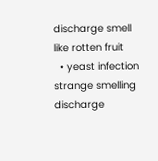discharge smell like rotten fruit
  • yeast infection strange smelling discharge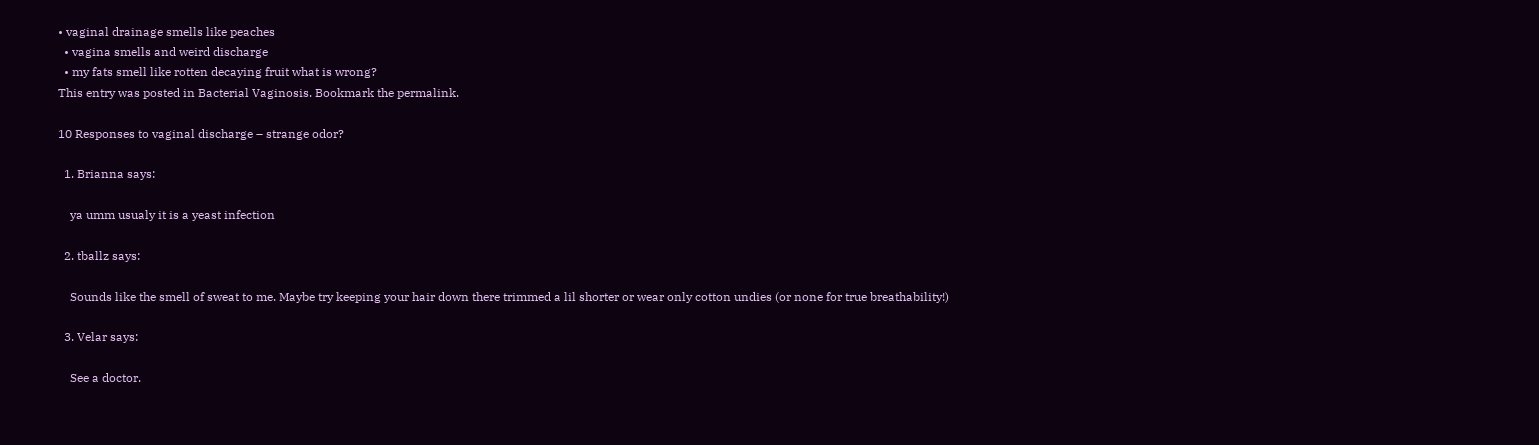• vaginal drainage smells like peaches
  • vagina smells and weird discharge
  • my fats smell like rotten decaying fruit what is wrong?
This entry was posted in Bacterial Vaginosis. Bookmark the permalink.

10 Responses to vaginal discharge – strange odor?

  1. Brianna says:

    ya umm usualy it is a yeast infection

  2. tballz says:

    Sounds like the smell of sweat to me. Maybe try keeping your hair down there trimmed a lil shorter or wear only cotton undies (or none for true breathability!)

  3. Velar says:

    See a doctor.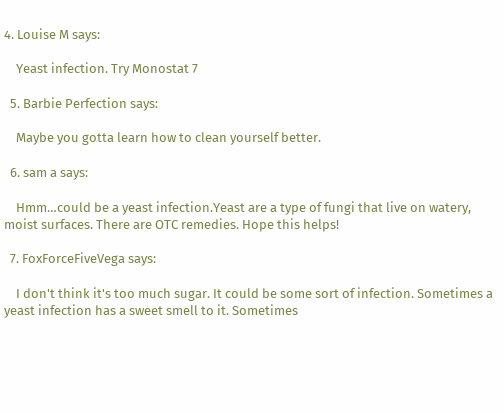4. Louise M says:

    Yeast infection. Try Monostat 7

  5. Barbie Perfection says:

    Maybe you gotta learn how to clean yourself better.

  6. sam a says:

    Hmm…could be a yeast infection.Yeast are a type of fungi that live on watery, moist surfaces. There are OTC remedies. Hope this helps!

  7. FoxForceFiveVega says:

    I don't think it's too much sugar. It could be some sort of infection. Sometimes a yeast infection has a sweet smell to it. Sometimes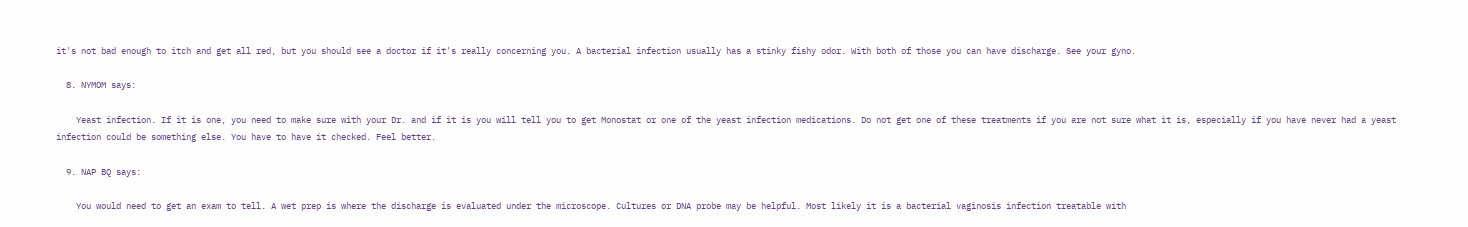it's not bad enough to itch and get all red, but you should see a doctor if it's really concerning you. A bacterial infection usually has a stinky fishy odor. With both of those you can have discharge. See your gyno.

  8. NYMOM says:

    Yeast infection. If it is one, you need to make sure with your Dr. and if it is you will tell you to get Monostat or one of the yeast infection medications. Do not get one of these treatments if you are not sure what it is, especially if you have never had a yeast infection could be something else. You have to have it checked. Feel better.

  9. NAP BQ says:

    You would need to get an exam to tell. A wet prep is where the discharge is evaluated under the microscope. Cultures or DNA probe may be helpful. Most likely it is a bacterial vaginosis infection treatable with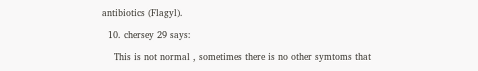antibiotics (Flagyl).

  10. chersey 29 says:

    This is not normal , sometimes there is no other symtoms that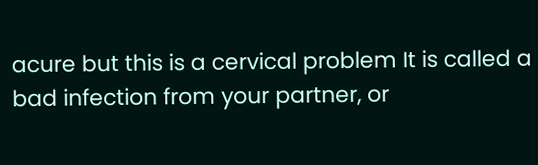acure but this is a cervical problem It is called a bad infection from your partner, or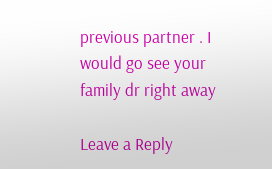previous partner . I would go see your family dr right away

Leave a Reply